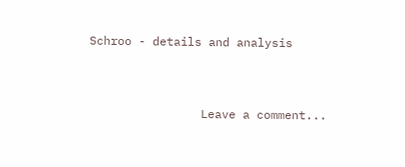Schroo - details and analysis


                Leave a comment...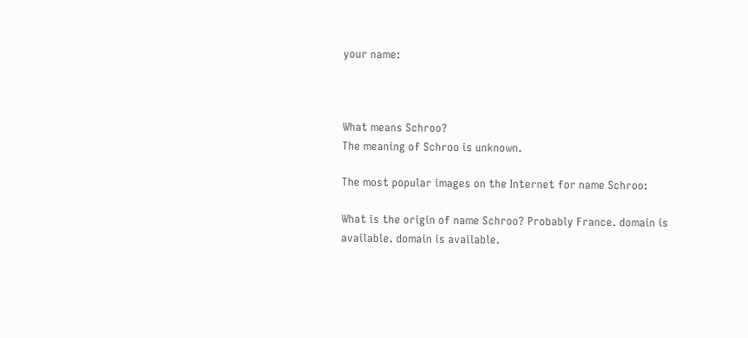your name:



What means Schroo?
The meaning of Schroo is unknown.

The most popular images on the Internet for name Schroo:

What is the origin of name Schroo? Probably France. domain is available. domain is available.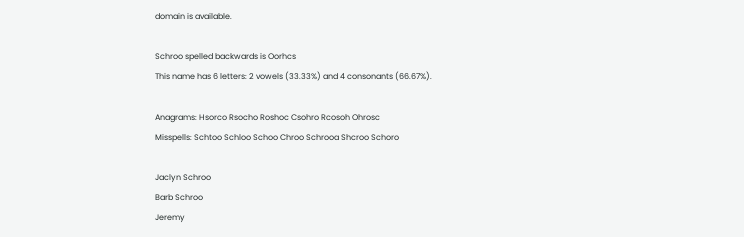domain is available.

Schroo spelled backwards is Oorhcs
This name has 6 letters: 2 vowels (33.33%) and 4 consonants (66.67%).

Anagrams: Hsorco Rsocho Roshoc Csohro Rcosoh Ohrosc
Misspells: Schtoo Schloo Schoo Chroo Schrooa Shcroo Schoro

Jaclyn Schroo
Barb Schroo
Jeremy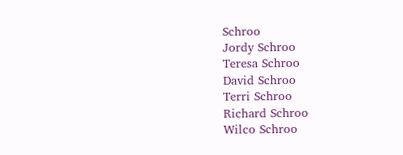Schroo
Jordy Schroo
Teresa Schroo
David Schroo
Terri Schroo
Richard Schroo
Wilco Schroo